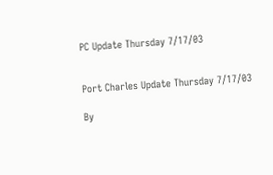PC Update Thursday 7/17/03


Port Charles Update Thursday 7/17/03

By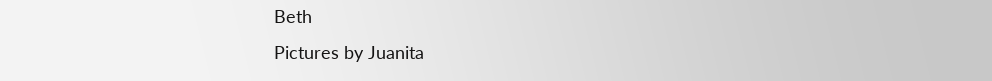Beth
Pictures by Juanita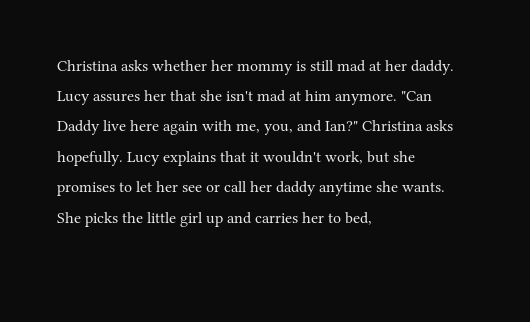Christina asks whether her mommy is still mad at her daddy. Lucy assures her that she isn't mad at him anymore. "Can Daddy live here again with me, you, and Ian?" Christina asks hopefully. Lucy explains that it wouldn't work, but she promises to let her see or call her daddy anytime she wants. She picks the little girl up and carries her to bed,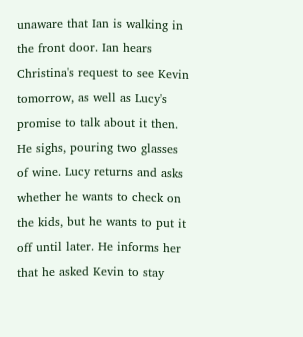unaware that Ian is walking in the front door. Ian hears Christina's request to see Kevin tomorrow, as well as Lucy's promise to talk about it then. He sighs, pouring two glasses of wine. Lucy returns and asks whether he wants to check on the kids, but he wants to put it off until later. He informs her that he asked Kevin to stay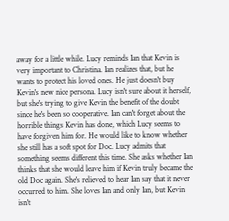away for a little while. Lucy reminds Ian that Kevin is very important to Christina. Ian realizes that, but he wants to protect his loved ones. He just doesn't buy Kevin's new nice persona. Lucy isn't sure about it herself, but she's trying to give Kevin the benefit of the doubt since he's been so cooperative. Ian can't forget about the horrible things Kevin has done, which Lucy seems to have forgiven him for. He would like to know whether she still has a soft spot for Doc. Lucy admits that something seems different this time. She asks whether Ian thinks that she would leave him if Kevin truly became the old Doc again. She's relieved to hear Ian say that it never occurred to him. She loves Ian and only Ian, but Kevin isn't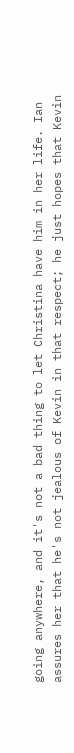going anywhere, and it's not a bad thing to let Christina have him in her life. Ian assures her that he's not jealous of Kevin in that respect; he just hopes that Kevin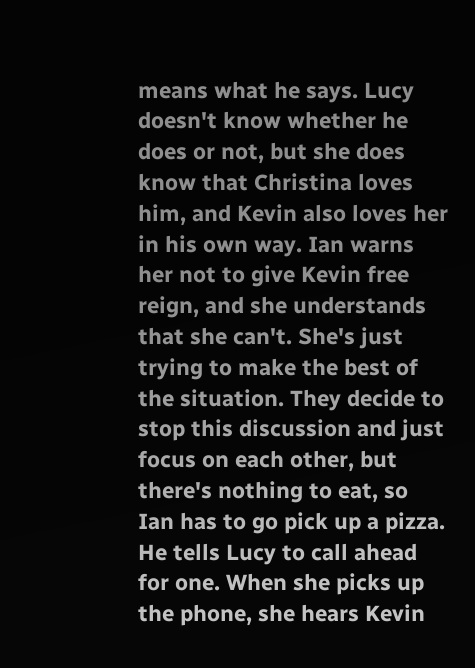means what he says. Lucy doesn't know whether he does or not, but she does know that Christina loves him, and Kevin also loves her in his own way. Ian warns her not to give Kevin free reign, and she understands that she can't. She's just trying to make the best of the situation. They decide to stop this discussion and just focus on each other, but there's nothing to eat, so Ian has to go pick up a pizza. He tells Lucy to call ahead for one. When she picks up the phone, she hears Kevin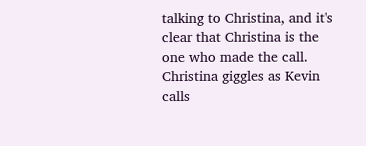talking to Christina, and it's clear that Christina is the one who made the call. Christina giggles as Kevin calls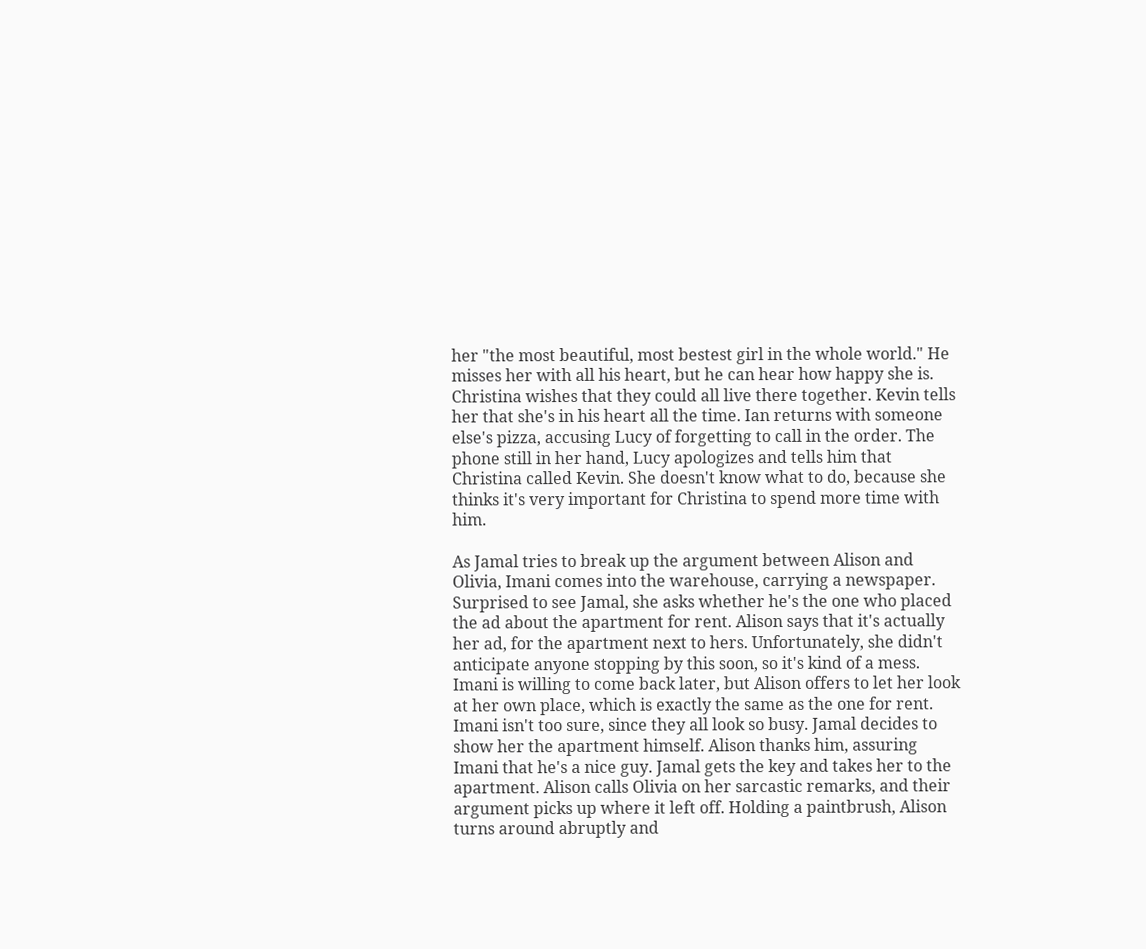her "the most beautiful, most bestest girl in the whole world." He misses her with all his heart, but he can hear how happy she is. Christina wishes that they could all live there together. Kevin tells her that she's in his heart all the time. Ian returns with someone else's pizza, accusing Lucy of forgetting to call in the order. The phone still in her hand, Lucy apologizes and tells him that Christina called Kevin. She doesn't know what to do, because she thinks it's very important for Christina to spend more time with him.

As Jamal tries to break up the argument between Alison and Olivia, Imani comes into the warehouse, carrying a newspaper. Surprised to see Jamal, she asks whether he's the one who placed the ad about the apartment for rent. Alison says that it's actually her ad, for the apartment next to hers. Unfortunately, she didn't anticipate anyone stopping by this soon, so it's kind of a mess. Imani is willing to come back later, but Alison offers to let her look at her own place, which is exactly the same as the one for rent. Imani isn't too sure, since they all look so busy. Jamal decides to show her the apartment himself. Alison thanks him, assuring Imani that he's a nice guy. Jamal gets the key and takes her to the apartment. Alison calls Olivia on her sarcastic remarks, and their argument picks up where it left off. Holding a paintbrush, Alison turns around abruptly and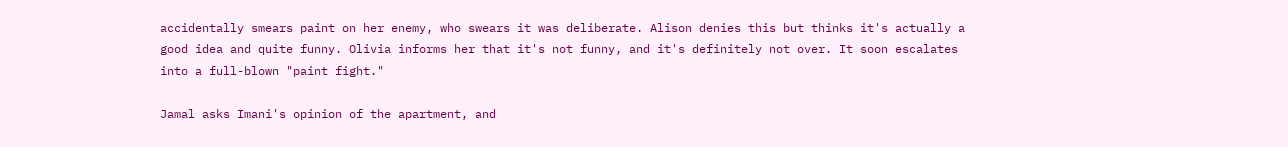accidentally smears paint on her enemy, who swears it was deliberate. Alison denies this but thinks it's actually a good idea and quite funny. Olivia informs her that it's not funny, and it's definitely not over. It soon escalates into a full-blown "paint fight."

Jamal asks Imani's opinion of the apartment, and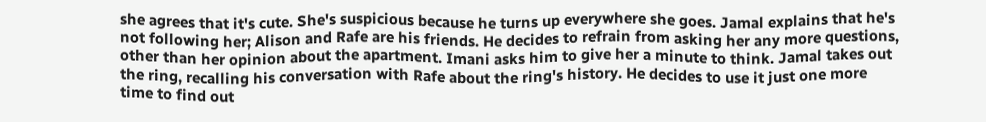she agrees that it's cute. She's suspicious because he turns up everywhere she goes. Jamal explains that he's not following her; Alison and Rafe are his friends. He decides to refrain from asking her any more questions, other than her opinion about the apartment. Imani asks him to give her a minute to think. Jamal takes out the ring, recalling his conversation with Rafe about the ring's history. He decides to use it just one more time to find out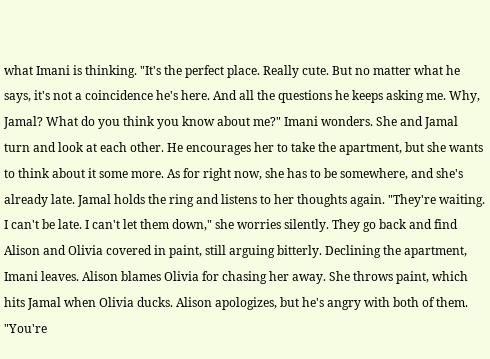what Imani is thinking. "It's the perfect place. Really cute. But no matter what he says, it's not a coincidence he's here. And all the questions he keeps asking me. Why, Jamal? What do you think you know about me?" Imani wonders. She and Jamal turn and look at each other. He encourages her to take the apartment, but she wants to think about it some more. As for right now, she has to be somewhere, and she's already late. Jamal holds the ring and listens to her thoughts again. "They're waiting. I can't be late. I can't let them down," she worries silently. They go back and find Alison and Olivia covered in paint, still arguing bitterly. Declining the apartment, Imani leaves. Alison blames Olivia for chasing her away. She throws paint, which hits Jamal when Olivia ducks. Alison apologizes, but he's angry with both of them. "You're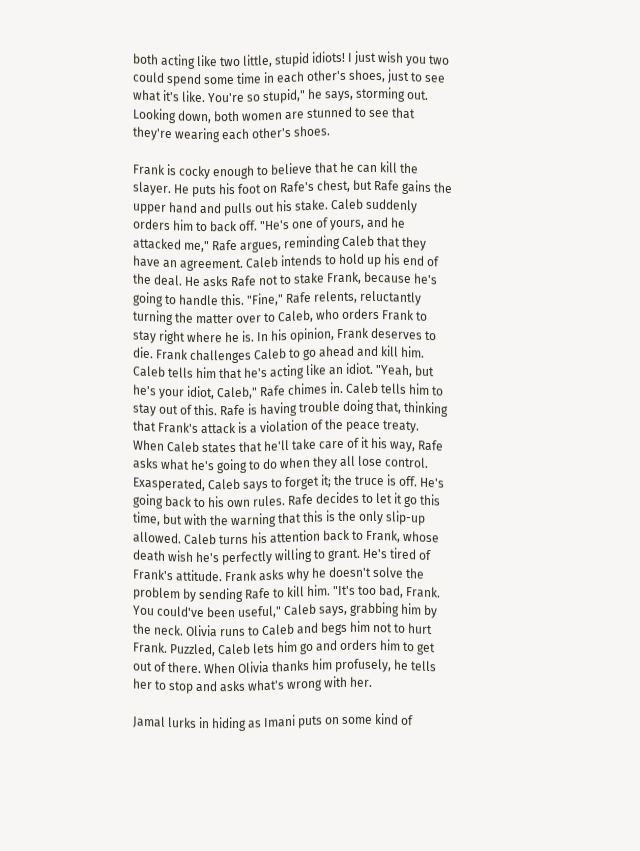both acting like two little, stupid idiots! I just wish you two could spend some time in each other's shoes, just to see what it's like. You're so stupid," he says, storming out. Looking down, both women are stunned to see that they're wearing each other's shoes.

Frank is cocky enough to believe that he can kill the slayer. He puts his foot on Rafe's chest, but Rafe gains the upper hand and pulls out his stake. Caleb suddenly orders him to back off. "He's one of yours, and he attacked me," Rafe argues, reminding Caleb that they have an agreement. Caleb intends to hold up his end of the deal. He asks Rafe not to stake Frank, because he's going to handle this. "Fine," Rafe relents, reluctantly turning the matter over to Caleb, who orders Frank to stay right where he is. In his opinion, Frank deserves to die. Frank challenges Caleb to go ahead and kill him. Caleb tells him that he's acting like an idiot. "Yeah, but he's your idiot, Caleb," Rafe chimes in. Caleb tells him to stay out of this. Rafe is having trouble doing that, thinking that Frank's attack is a violation of the peace treaty. When Caleb states that he'll take care of it his way, Rafe asks what he's going to do when they all lose control. Exasperated, Caleb says to forget it; the truce is off. He's going back to his own rules. Rafe decides to let it go this time, but with the warning that this is the only slip-up allowed. Caleb turns his attention back to Frank, whose death wish he's perfectly willing to grant. He's tired of Frank's attitude. Frank asks why he doesn't solve the problem by sending Rafe to kill him. "It's too bad, Frank. You could've been useful," Caleb says, grabbing him by the neck. Olivia runs to Caleb and begs him not to hurt Frank. Puzzled, Caleb lets him go and orders him to get out of there. When Olivia thanks him profusely, he tells her to stop and asks what's wrong with her.

Jamal lurks in hiding as Imani puts on some kind of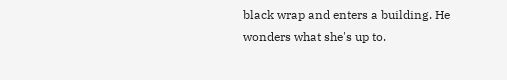black wrap and enters a building. He wonders what she's up to.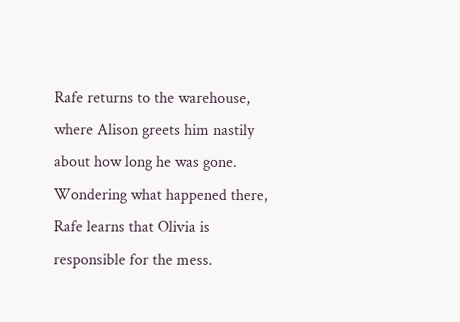Rafe returns to the warehouse, where Alison greets him nastily about how long he was gone. Wondering what happened there, Rafe learns that Olivia is responsible for the mess.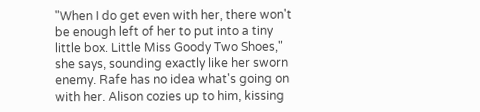"When I do get even with her, there won't be enough left of her to put into a tiny little box. Little Miss Goody Two Shoes," she says, sounding exactly like her sworn enemy. Rafe has no idea what's going on with her. Alison cozies up to him, kissing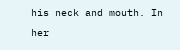his neck and mouth. In her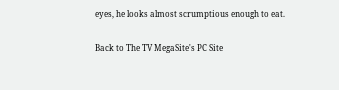eyes, he looks almost scrumptious enough to eat.

Back to The TV MegaSite's PC Site